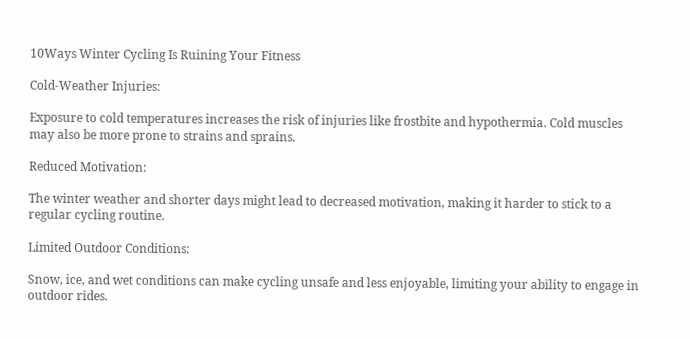10Ways Winter Cycling Is Ruining Your Fitness

Cold-Weather Injuries:

Exposure to cold temperatures increases the risk of injuries like frostbite and hypothermia. Cold muscles may also be more prone to strains and sprains.

Reduced Motivation:

The winter weather and shorter days might lead to decreased motivation, making it harder to stick to a regular cycling routine.

Limited Outdoor Conditions:

Snow, ice, and wet conditions can make cycling unsafe and less enjoyable, limiting your ability to engage in outdoor rides.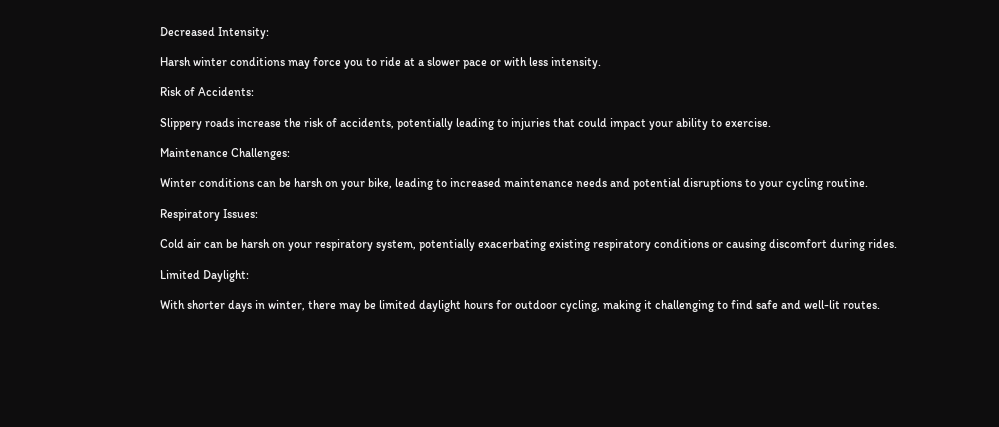Decreased Intensity:

Harsh winter conditions may force you to ride at a slower pace or with less intensity.

Risk of Accidents:

Slippery roads increase the risk of accidents, potentially leading to injuries that could impact your ability to exercise.

Maintenance Challenges:

Winter conditions can be harsh on your bike, leading to increased maintenance needs and potential disruptions to your cycling routine.

Respiratory Issues:

Cold air can be harsh on your respiratory system, potentially exacerbating existing respiratory conditions or causing discomfort during rides.

Limited Daylight:

With shorter days in winter, there may be limited daylight hours for outdoor cycling, making it challenging to find safe and well-lit routes.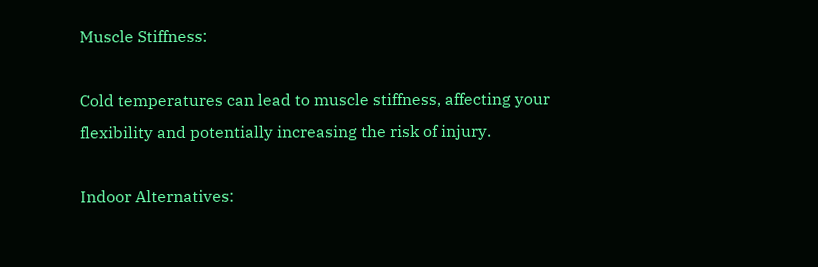Muscle Stiffness:

Cold temperatures can lead to muscle stiffness, affecting your flexibility and potentially increasing the risk of injury.

Indoor Alternatives: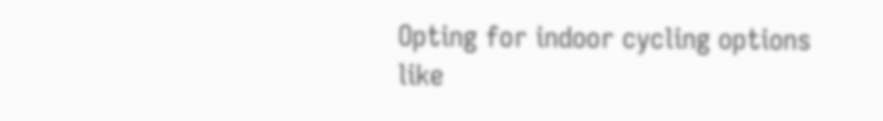Opting for indoor cycling options like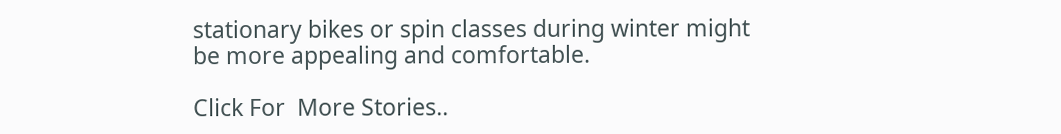stationary bikes or spin classes during winter might be more appealing and comfortable.

Click For  More Stories..